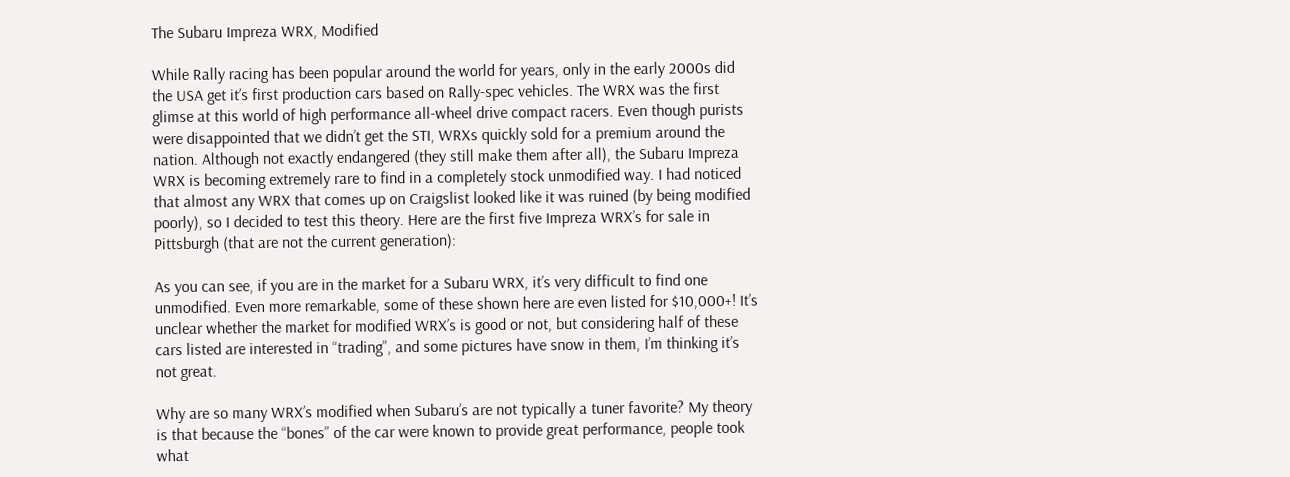The Subaru Impreza WRX, Modified

While Rally racing has been popular around the world for years, only in the early 2000s did the USA get it’s first production cars based on Rally-spec vehicles. The WRX was the first glimse at this world of high performance all-wheel drive compact racers. Even though purists were disappointed that we didn’t get the STI, WRXs quickly sold for a premium around the nation. Although not exactly endangered (they still make them after all), the Subaru Impreza WRX is becoming extremely rare to find in a completely stock unmodified way. I had noticed that almost any WRX that comes up on Craigslist looked like it was ruined (by being modified poorly), so I decided to test this theory. Here are the first five Impreza WRX’s for sale in Pittsburgh (that are not the current generation):

As you can see, if you are in the market for a Subaru WRX, it’s very difficult to find one unmodified. Even more remarkable, some of these shown here are even listed for $10,000+! It’s unclear whether the market for modified WRX’s is good or not, but considering half of these cars listed are interested in “trading”, and some pictures have snow in them, I’m thinking it’s not great.

Why are so many WRX’s modified when Subaru’s are not typically a tuner favorite? My theory is that because the “bones” of the car were known to provide great performance, people took what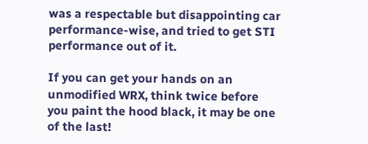was a respectable but disappointing car performance-wise, and tried to get STI performance out of it.

If you can get your hands on an unmodified WRX, think twice before you paint the hood black, it may be one of the last!